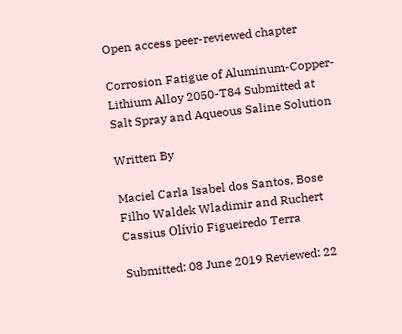Open access peer-reviewed chapter

Corrosion Fatigue of Aluminum-Copper-Lithium Alloy 2050-T84 Submitted at Salt Spray and Aqueous Saline Solution

Written By

Maciel Carla Isabel dos Santos, Bose Filho Waldek Wladimir and Ruchert Cassius Olívio Figueiredo Terra

Submitted: 08 June 2019 Reviewed: 22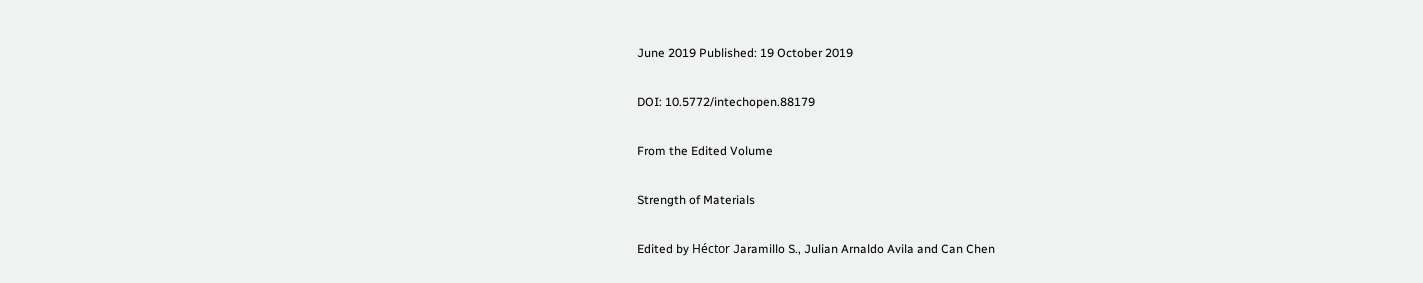June 2019 Published: 19 October 2019

DOI: 10.5772/intechopen.88179

From the Edited Volume

Strength of Materials

Edited by Héctor Jaramillo S., Julian Arnaldo Avila and Can Chen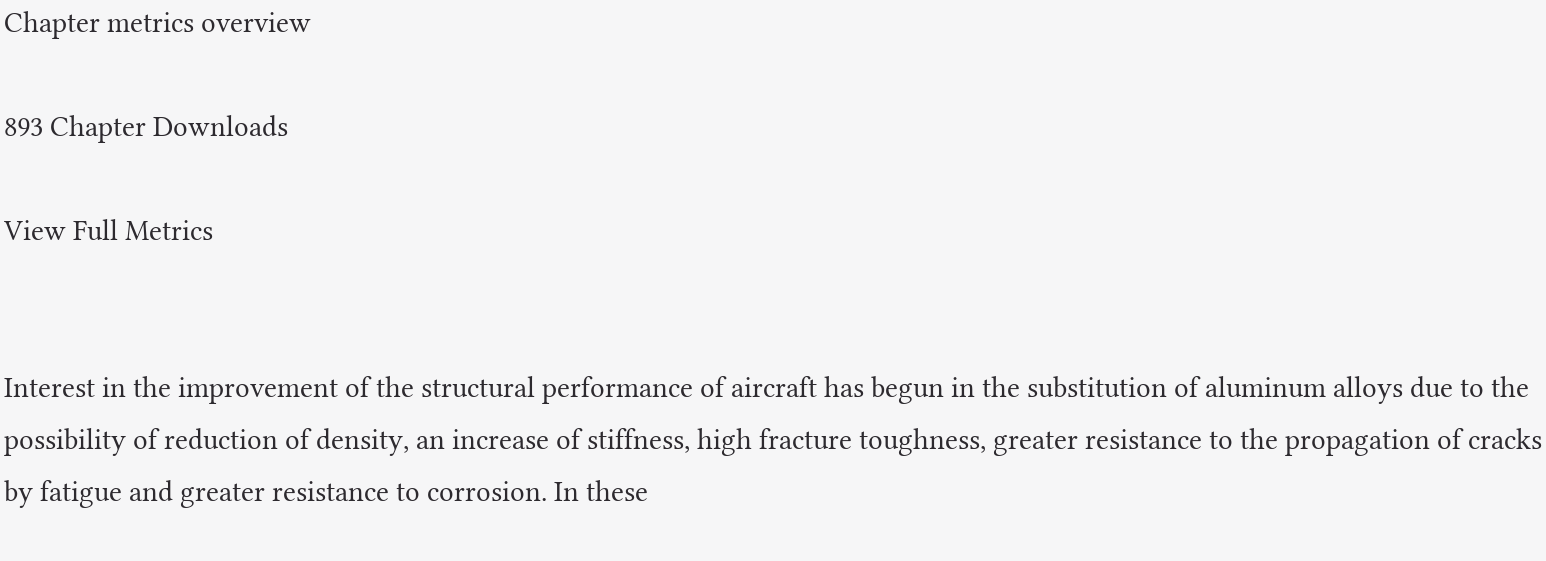Chapter metrics overview

893 Chapter Downloads

View Full Metrics


Interest in the improvement of the structural performance of aircraft has begun in the substitution of aluminum alloys due to the possibility of reduction of density, an increase of stiffness, high fracture toughness, greater resistance to the propagation of cracks by fatigue and greater resistance to corrosion. In these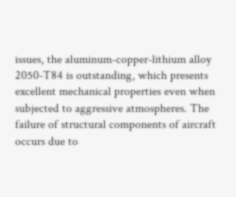issues, the aluminum-copper-lithium alloy 2050-T84 is outstanding, which presents excellent mechanical properties even when subjected to aggressive atmospheres. The failure of structural components of aircraft occurs due to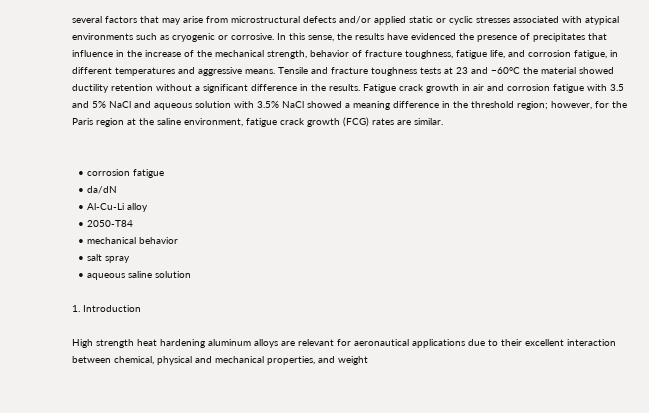several factors that may arise from microstructural defects and/or applied static or cyclic stresses associated with atypical environments such as cryogenic or corrosive. In this sense, the results have evidenced the presence of precipitates that influence in the increase of the mechanical strength, behavior of fracture toughness, fatigue life, and corrosion fatigue, in different temperatures and aggressive means. Tensile and fracture toughness tests at 23 and −60°C the material showed ductility retention without a significant difference in the results. Fatigue crack growth in air and corrosion fatigue with 3.5 and 5% NaCl and aqueous solution with 3.5% NaCl showed a meaning difference in the threshold region; however, for the Paris region at the saline environment, fatigue crack growth (FCG) rates are similar.


  • corrosion fatigue
  • da/dN
  • Al-Cu-Li alloy
  • 2050-T84
  • mechanical behavior
  • salt spray
  • aqueous saline solution

1. Introduction

High strength heat hardening aluminum alloys are relevant for aeronautical applications due to their excellent interaction between chemical, physical and mechanical properties, and weight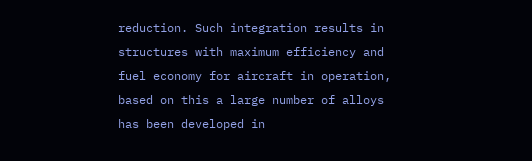reduction. Such integration results in structures with maximum efficiency and fuel economy for aircraft in operation, based on this a large number of alloys has been developed in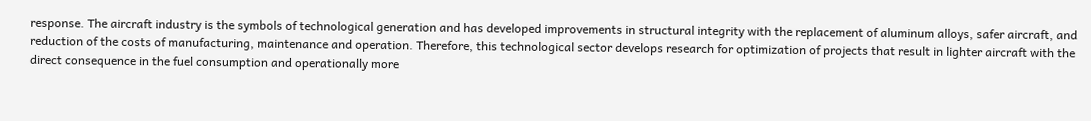response. The aircraft industry is the symbols of technological generation and has developed improvements in structural integrity with the replacement of aluminum alloys, safer aircraft, and reduction of the costs of manufacturing, maintenance and operation. Therefore, this technological sector develops research for optimization of projects that result in lighter aircraft with the direct consequence in the fuel consumption and operationally more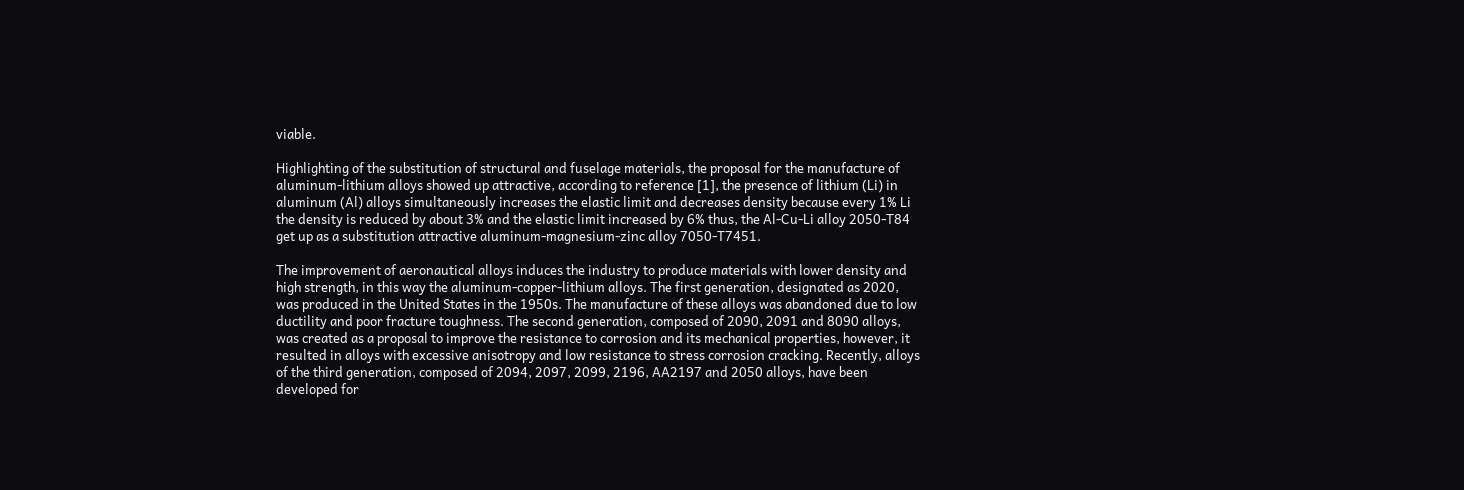viable.

Highlighting of the substitution of structural and fuselage materials, the proposal for the manufacture of aluminum-lithium alloys showed up attractive, according to reference [1], the presence of lithium (Li) in aluminum (Al) alloys simultaneously increases the elastic limit and decreases density because every 1% Li the density is reduced by about 3% and the elastic limit increased by 6% thus, the Al-Cu-Li alloy 2050-T84 get up as a substitution attractive aluminum-magnesium-zinc alloy 7050-T7451.

The improvement of aeronautical alloys induces the industry to produce materials with lower density and high strength, in this way the aluminum-copper-lithium alloys. The first generation, designated as 2020, was produced in the United States in the 1950s. The manufacture of these alloys was abandoned due to low ductility and poor fracture toughness. The second generation, composed of 2090, 2091 and 8090 alloys, was created as a proposal to improve the resistance to corrosion and its mechanical properties, however, it resulted in alloys with excessive anisotropy and low resistance to stress corrosion cracking. Recently, alloys of the third generation, composed of 2094, 2097, 2099, 2196, AA2197 and 2050 alloys, have been developed for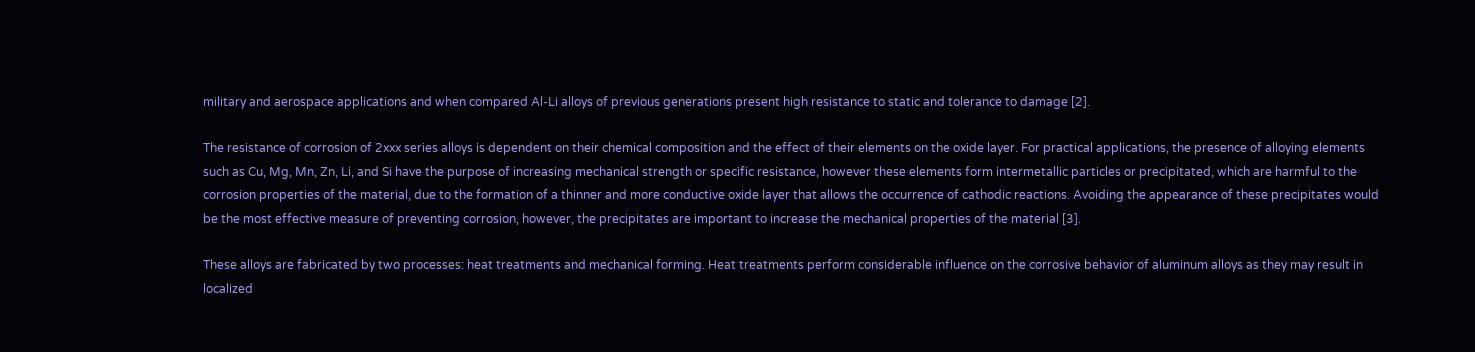military and aerospace applications and when compared Al-Li alloys of previous generations present high resistance to static and tolerance to damage [2].

The resistance of corrosion of 2xxx series alloys is dependent on their chemical composition and the effect of their elements on the oxide layer. For practical applications, the presence of alloying elements such as Cu, Mg, Mn, Zn, Li, and Si have the purpose of increasing mechanical strength or specific resistance, however these elements form intermetallic particles or precipitated, which are harmful to the corrosion properties of the material, due to the formation of a thinner and more conductive oxide layer that allows the occurrence of cathodic reactions. Avoiding the appearance of these precipitates would be the most effective measure of preventing corrosion, however, the precipitates are important to increase the mechanical properties of the material [3].

These alloys are fabricated by two processes: heat treatments and mechanical forming. Heat treatments perform considerable influence on the corrosive behavior of aluminum alloys as they may result in localized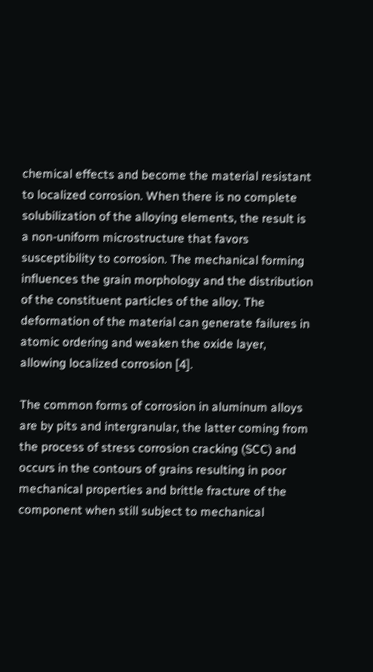chemical effects and become the material resistant to localized corrosion. When there is no complete solubilization of the alloying elements, the result is a non-uniform microstructure that favors susceptibility to corrosion. The mechanical forming influences the grain morphology and the distribution of the constituent particles of the alloy. The deformation of the material can generate failures in atomic ordering and weaken the oxide layer, allowing localized corrosion [4].

The common forms of corrosion in aluminum alloys are by pits and intergranular, the latter coming from the process of stress corrosion cracking (SCC) and occurs in the contours of grains resulting in poor mechanical properties and brittle fracture of the component when still subject to mechanical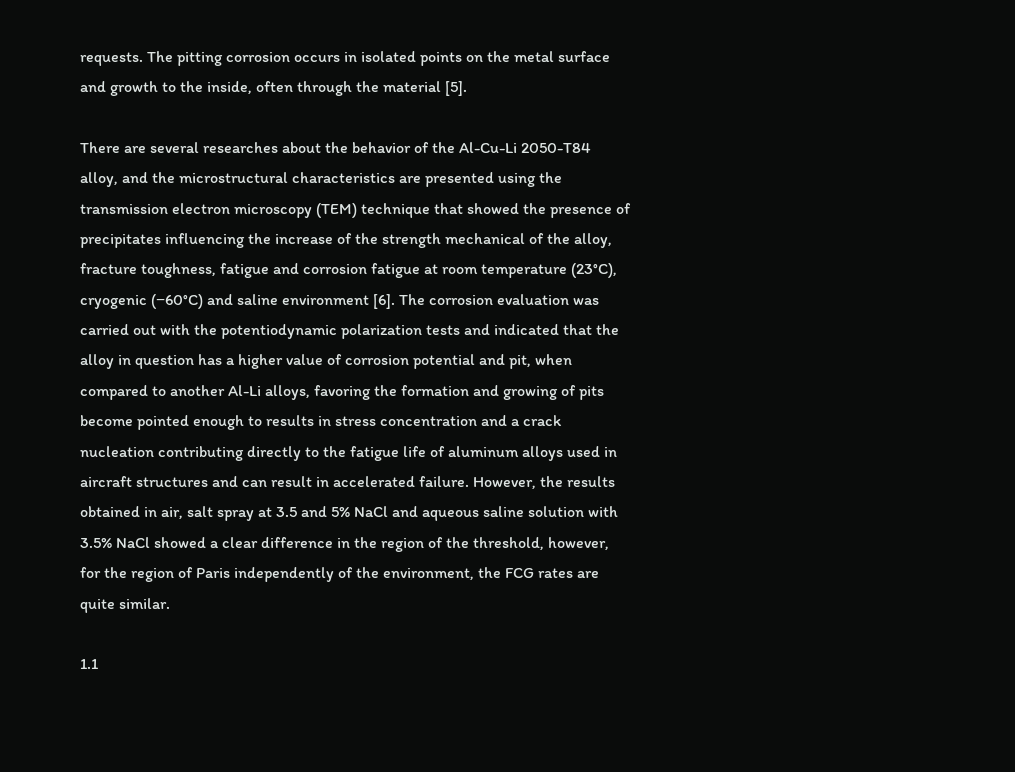requests. The pitting corrosion occurs in isolated points on the metal surface and growth to the inside, often through the material [5].

There are several researches about the behavior of the Al-Cu-Li 2050-T84 alloy, and the microstructural characteristics are presented using the transmission electron microscopy (TEM) technique that showed the presence of precipitates influencing the increase of the strength mechanical of the alloy, fracture toughness, fatigue and corrosion fatigue at room temperature (23°C), cryogenic (−60°C) and saline environment [6]. The corrosion evaluation was carried out with the potentiodynamic polarization tests and indicated that the alloy in question has a higher value of corrosion potential and pit, when compared to another Al-Li alloys, favoring the formation and growing of pits become pointed enough to results in stress concentration and a crack nucleation contributing directly to the fatigue life of aluminum alloys used in aircraft structures and can result in accelerated failure. However, the results obtained in air, salt spray at 3.5 and 5% NaCl and aqueous saline solution with 3.5% NaCl showed a clear difference in the region of the threshold, however, for the region of Paris independently of the environment, the FCG rates are quite similar.

1.1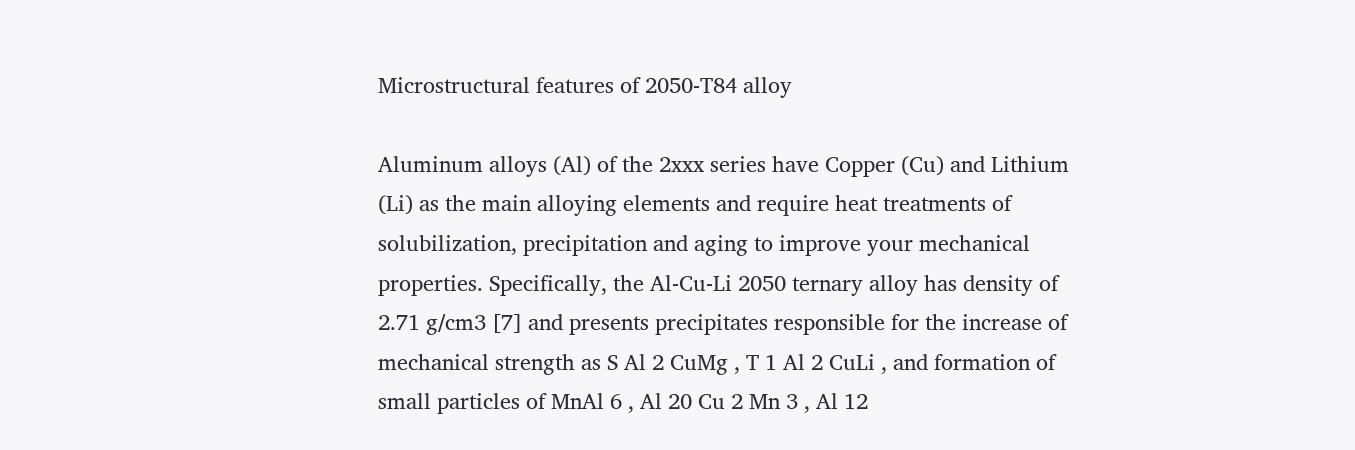Microstructural features of 2050-T84 alloy

Aluminum alloys (Al) of the 2xxx series have Copper (Cu) and Lithium (Li) as the main alloying elements and require heat treatments of solubilization, precipitation and aging to improve your mechanical properties. Specifically, the Al-Cu-Li 2050 ternary alloy has density of 2.71 g∕cm3 [7] and presents precipitates responsible for the increase of mechanical strength as S Al 2 CuMg , T 1 Al 2 CuLi , and formation of small particles of MnAl 6 , Al 20 Cu 2 Mn 3 , Al 12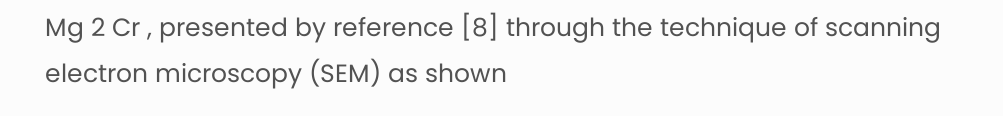Mg 2 Cr , presented by reference [8] through the technique of scanning electron microscopy (SEM) as shown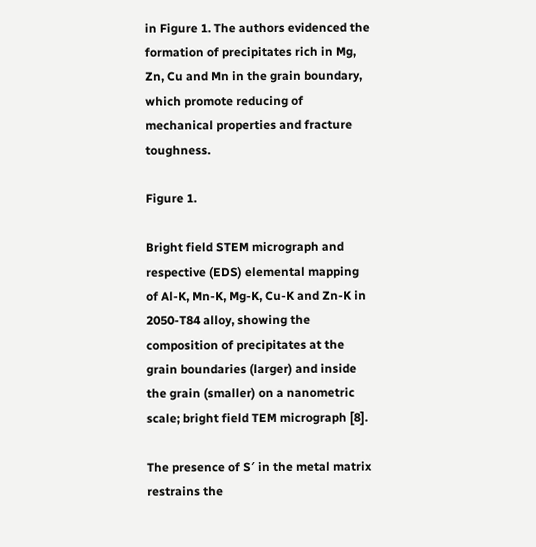in Figure 1. The authors evidenced the formation of precipitates rich in Mg, Zn, Cu and Mn in the grain boundary, which promote reducing of mechanical properties and fracture toughness.

Figure 1.

Bright field STEM micrograph and respective (EDS) elemental mapping of Al-K, Mn-K, Mg-K, Cu-K and Zn-K in 2050-T84 alloy, showing the composition of precipitates at the grain boundaries (larger) and inside the grain (smaller) on a nanometric scale; bright field TEM micrograph [8].

The presence of S′ in the metal matrix restrains the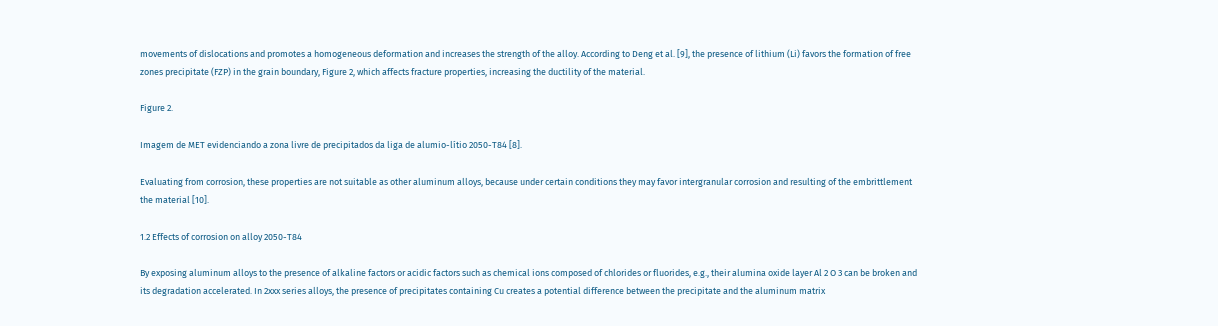movements of dislocations and promotes a homogeneous deformation and increases the strength of the alloy. According to Deng et al. [9], the presence of lithium (Li) favors the formation of free zones precipitate (FZP) in the grain boundary, Figure 2, which affects fracture properties, increasing the ductility of the material.

Figure 2.

Imagem de MET evidenciando a zona livre de precipitados da liga de alumio-lítio 2050-T84 [8].

Evaluating from corrosion, these properties are not suitable as other aluminum alloys, because under certain conditions they may favor intergranular corrosion and resulting of the embrittlement the material [10].

1.2 Effects of corrosion on alloy 2050-T84

By exposing aluminum alloys to the presence of alkaline factors or acidic factors such as chemical ions composed of chlorides or fluorides, e.g., their alumina oxide layer Al 2 O 3 can be broken and its degradation accelerated. In 2xxx series alloys, the presence of precipitates containing Cu creates a potential difference between the precipitate and the aluminum matrix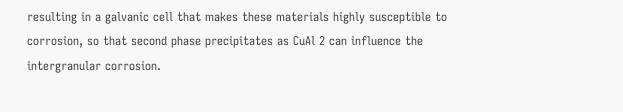resulting in a galvanic cell that makes these materials highly susceptible to corrosion, so that second phase precipitates as CuAl 2 can influence the intergranular corrosion.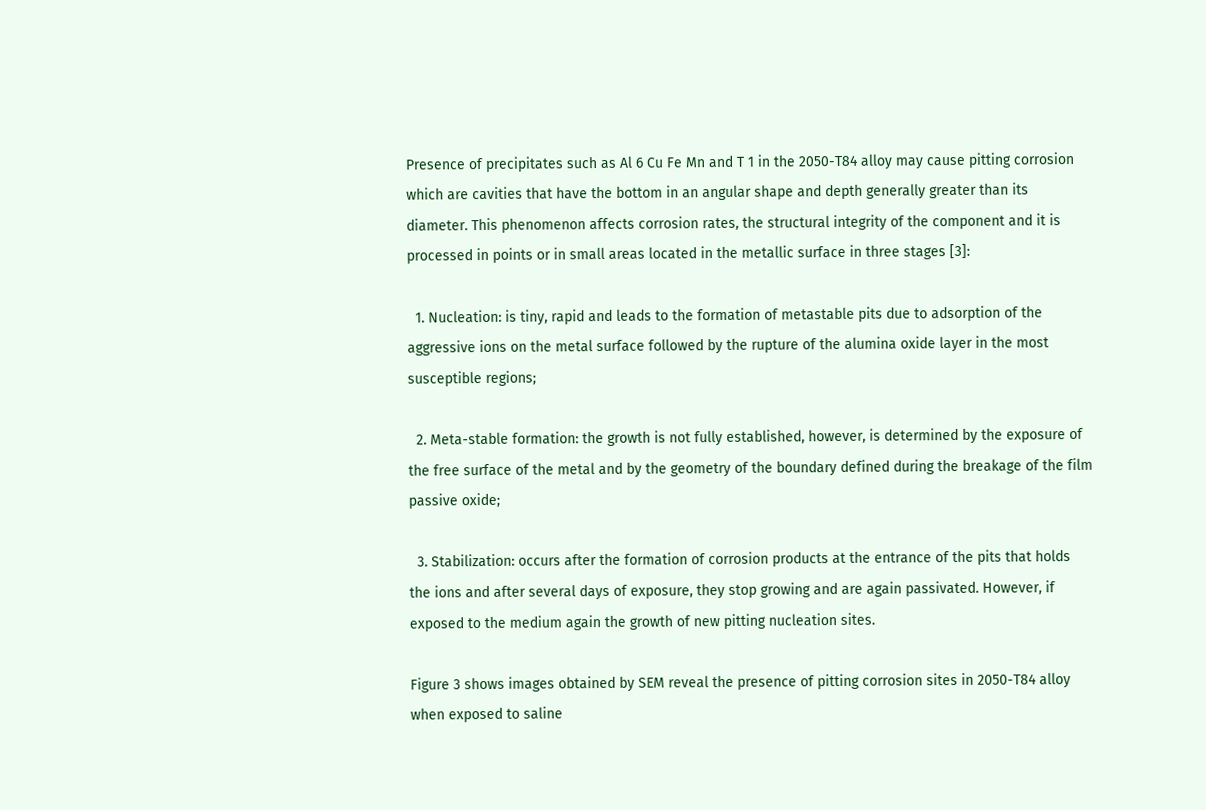Presence of precipitates such as Al 6 Cu Fe Mn and T 1 in the 2050-T84 alloy may cause pitting corrosion which are cavities that have the bottom in an angular shape and depth generally greater than its diameter. This phenomenon affects corrosion rates, the structural integrity of the component and it is processed in points or in small areas located in the metallic surface in three stages [3]:

  1. Nucleation: is tiny, rapid and leads to the formation of metastable pits due to adsorption of the aggressive ions on the metal surface followed by the rupture of the alumina oxide layer in the most susceptible regions;

  2. Meta-stable formation: the growth is not fully established, however, is determined by the exposure of the free surface of the metal and by the geometry of the boundary defined during the breakage of the film passive oxide;

  3. Stabilization: occurs after the formation of corrosion products at the entrance of the pits that holds the ions and after several days of exposure, they stop growing and are again passivated. However, if exposed to the medium again the growth of new pitting nucleation sites.

Figure 3 shows images obtained by SEM reveal the presence of pitting corrosion sites in 2050-T84 alloy when exposed to saline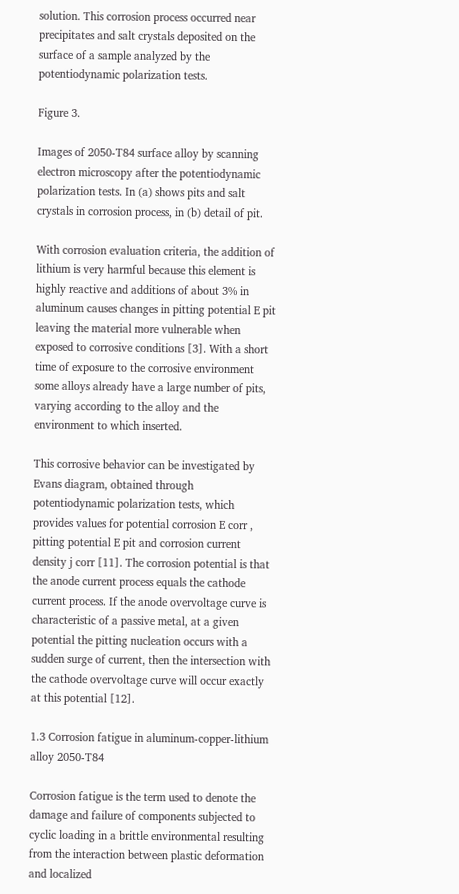solution. This corrosion process occurred near precipitates and salt crystals deposited on the surface of a sample analyzed by the potentiodynamic polarization tests.

Figure 3.

Images of 2050-T84 surface alloy by scanning electron microscopy after the potentiodynamic polarization tests. In (a) shows pits and salt crystals in corrosion process, in (b) detail of pit.

With corrosion evaluation criteria, the addition of lithium is very harmful because this element is highly reactive and additions of about 3% in aluminum causes changes in pitting potential E pit leaving the material more vulnerable when exposed to corrosive conditions [3]. With a short time of exposure to the corrosive environment some alloys already have a large number of pits, varying according to the alloy and the environment to which inserted.

This corrosive behavior can be investigated by Evans diagram, obtained through potentiodynamic polarization tests, which provides values for potential corrosion E corr , pitting potential E pit and corrosion current density j corr [11]. The corrosion potential is that the anode current process equals the cathode current process. If the anode overvoltage curve is characteristic of a passive metal, at a given potential the pitting nucleation occurs with a sudden surge of current, then the intersection with the cathode overvoltage curve will occur exactly at this potential [12].

1.3 Corrosion fatigue in aluminum-copper-lithium alloy 2050-T84

Corrosion fatigue is the term used to denote the damage and failure of components subjected to cyclic loading in a brittle environmental resulting from the interaction between plastic deformation and localized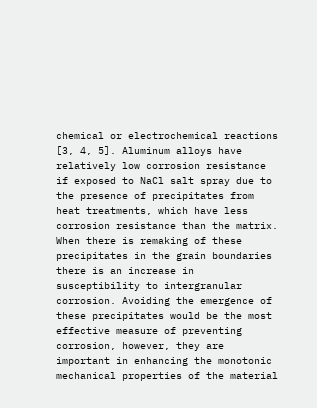chemical or electrochemical reactions [3, 4, 5]. Aluminum alloys have relatively low corrosion resistance if exposed to NaCl salt spray due to the presence of precipitates from heat treatments, which have less corrosion resistance than the matrix. When there is remaking of these precipitates in the grain boundaries there is an increase in susceptibility to intergranular corrosion. Avoiding the emergence of these precipitates would be the most effective measure of preventing corrosion, however, they are important in enhancing the monotonic mechanical properties of the material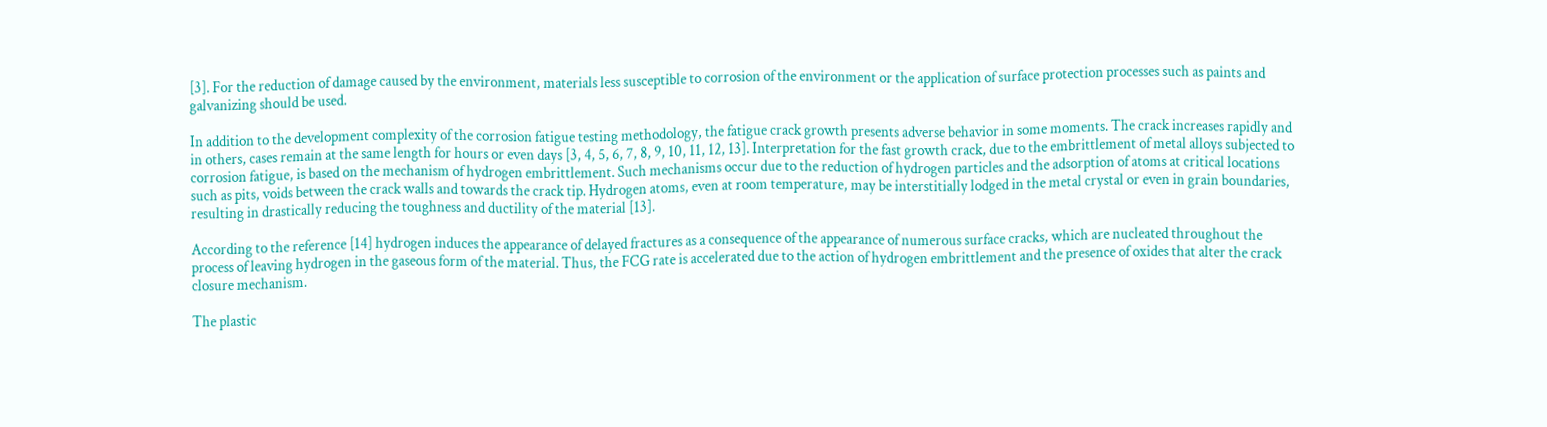[3]. For the reduction of damage caused by the environment, materials less susceptible to corrosion of the environment or the application of surface protection processes such as paints and galvanizing should be used.

In addition to the development complexity of the corrosion fatigue testing methodology, the fatigue crack growth presents adverse behavior in some moments. The crack increases rapidly and in others, cases remain at the same length for hours or even days [3, 4, 5, 6, 7, 8, 9, 10, 11, 12, 13]. Interpretation for the fast growth crack, due to the embrittlement of metal alloys subjected to corrosion fatigue, is based on the mechanism of hydrogen embrittlement. Such mechanisms occur due to the reduction of hydrogen particles and the adsorption of atoms at critical locations such as pits, voids between the crack walls and towards the crack tip. Hydrogen atoms, even at room temperature, may be interstitially lodged in the metal crystal or even in grain boundaries, resulting in drastically reducing the toughness and ductility of the material [13].

According to the reference [14] hydrogen induces the appearance of delayed fractures as a consequence of the appearance of numerous surface cracks, which are nucleated throughout the process of leaving hydrogen in the gaseous form of the material. Thus, the FCG rate is accelerated due to the action of hydrogen embrittlement and the presence of oxides that alter the crack closure mechanism.

The plastic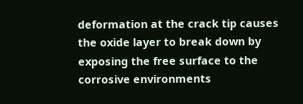deformation at the crack tip causes the oxide layer to break down by exposing the free surface to the corrosive environments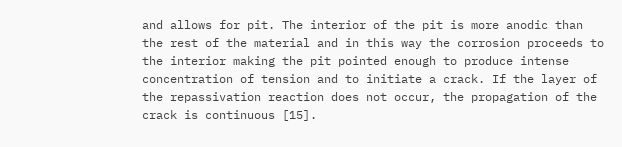and allows for pit. The interior of the pit is more anodic than the rest of the material and in this way the corrosion proceeds to the interior making the pit pointed enough to produce intense concentration of tension and to initiate a crack. If the layer of the repassivation reaction does not occur, the propagation of the crack is continuous [15].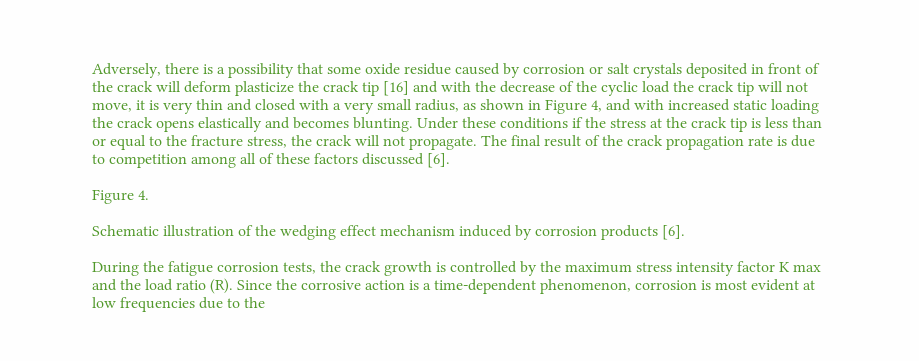Adversely, there is a possibility that some oxide residue caused by corrosion or salt crystals deposited in front of the crack will deform plasticize the crack tip [16] and with the decrease of the cyclic load the crack tip will not move, it is very thin and closed with a very small radius, as shown in Figure 4, and with increased static loading the crack opens elastically and becomes blunting. Under these conditions if the stress at the crack tip is less than or equal to the fracture stress, the crack will not propagate. The final result of the crack propagation rate is due to competition among all of these factors discussed [6].

Figure 4.

Schematic illustration of the wedging effect mechanism induced by corrosion products [6].

During the fatigue corrosion tests, the crack growth is controlled by the maximum stress intensity factor K max and the load ratio (R). Since the corrosive action is a time-dependent phenomenon, corrosion is most evident at low frequencies due to the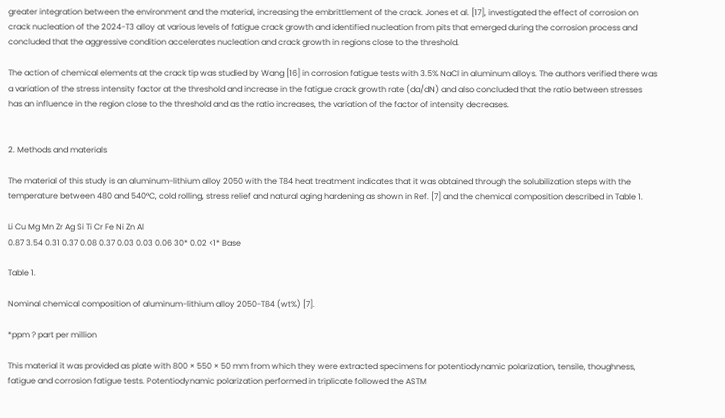greater integration between the environment and the material, increasing the embrittlement of the crack. Jones et al. [17], investigated the effect of corrosion on crack nucleation of the 2024-T3 alloy at various levels of fatigue crack growth and identified nucleation from pits that emerged during the corrosion process and concluded that the aggressive condition accelerates nucleation and crack growth in regions close to the threshold.

The action of chemical elements at the crack tip was studied by Wang [16] in corrosion fatigue tests with 3.5% NaCl in aluminum alloys. The authors verified there was a variation of the stress intensity factor at the threshold and increase in the fatigue crack growth rate (da/dN) and also concluded that the ratio between stresses has an influence in the region close to the threshold and as the ratio increases, the variation of the factor of intensity decreases.


2. Methods and materials

The material of this study is an aluminum-lithium alloy 2050 with the T84 heat treatment indicates that it was obtained through the solubilization steps with the temperature between 480 and 540°C, cold rolling, stress relief and natural aging hardening as shown in Ref. [7] and the chemical composition described in Table 1.

Li Cu Mg Mn Zr Ag Si Ti Cr Fe Ni Zn Al
0.87 3.54 0.31 0.37 0.08 0.37 0.03 0.03 0.06 30* 0.02 <1* Base

Table 1.

Nominal chemical composition of aluminum-lithium alloy 2050-T84 (wt%) [7].

*ppm ? part per million

This material it was provided as plate with 800 × 550 × 50 mm from which they were extracted specimens for potentiodynamic polarization, tensile, thoughness, fatigue and corrosion fatigue tests. Potentiodynamic polarization performed in triplicate followed the ASTM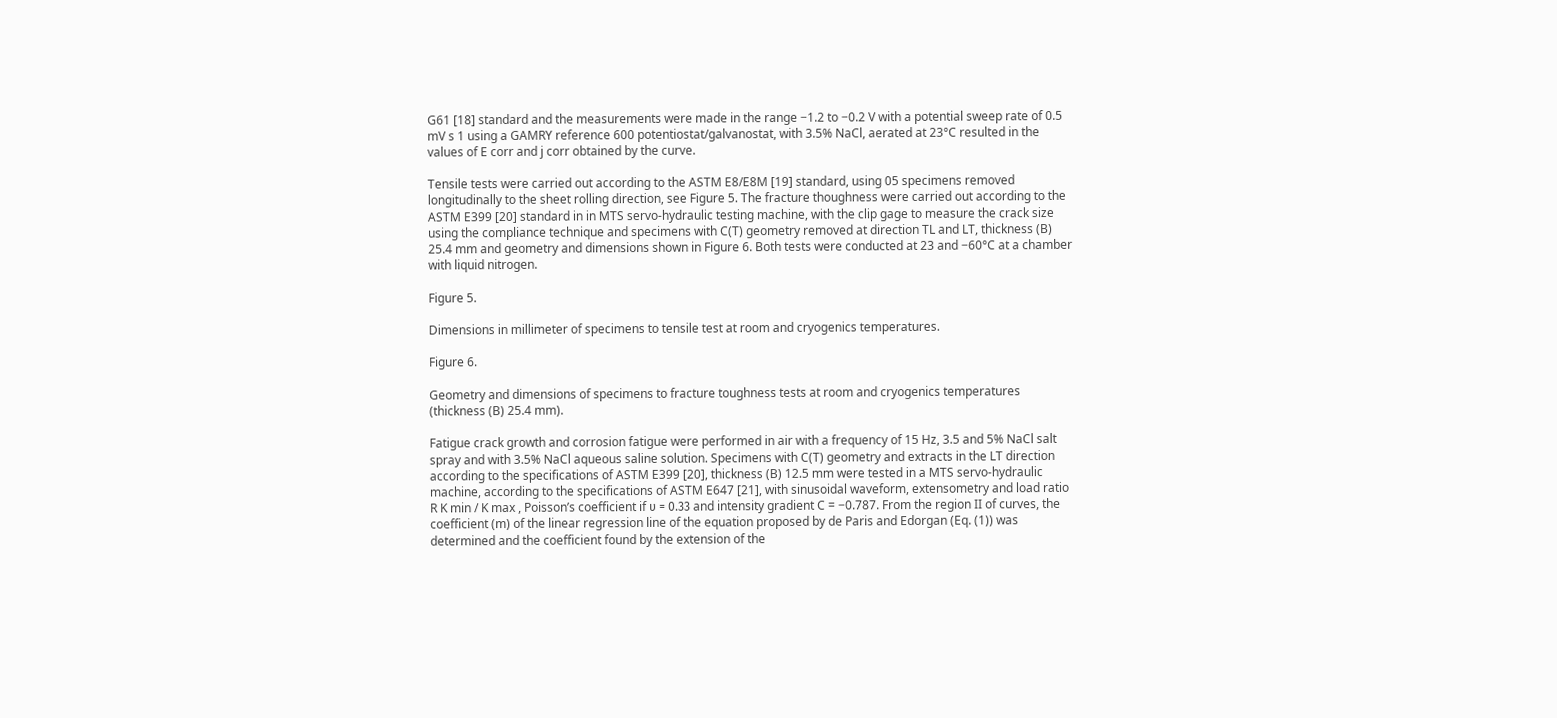G61 [18] standard and the measurements were made in the range −1.2 to −0.2 V with a potential sweep rate of 0.5 mV s 1 using a GAMRY reference 600 potentiostat/galvanostat, with 3.5% NaCl, aerated at 23°C resulted in the values of E corr and j corr obtained by the curve.

Tensile tests were carried out according to the ASTM E8/E8M [19] standard, using 05 specimens removed longitudinally to the sheet rolling direction, see Figure 5. The fracture thoughness were carried out according to the ASTM E399 [20] standard in in MTS servo-hydraulic testing machine, with the clip gage to measure the crack size using the compliance technique and specimens with C(T) geometry removed at direction TL and LT, thickness (B) 25.4 mm and geometry and dimensions shown in Figure 6. Both tests were conducted at 23 and −60°C at a chamber with liquid nitrogen.

Figure 5.

Dimensions in millimeter of specimens to tensile test at room and cryogenics temperatures.

Figure 6.

Geometry and dimensions of specimens to fracture toughness tests at room and cryogenics temperatures (thickness (B) 25.4 mm).

Fatigue crack growth and corrosion fatigue were performed in air with a frequency of 15 Hz, 3.5 and 5% NaCl salt spray and with 3.5% NaCl aqueous saline solution. Specimens with C(T) geometry and extracts in the LT direction according to the specifications of ASTM E399 [20], thickness (B) 12.5 mm were tested in a MTS servo-hydraulic machine, according to the specifications of ASTM E647 [21], with sinusoidal waveform, extensometry and load ratio R K min / K max , Poisson’s coefficient if υ = 0.33 and intensity gradient C = −0.787. From the region II of curves, the coefficient (m) of the linear regression line of the equation proposed by de Paris and Edorgan (Eq. (1)) was determined and the coefficient found by the extension of the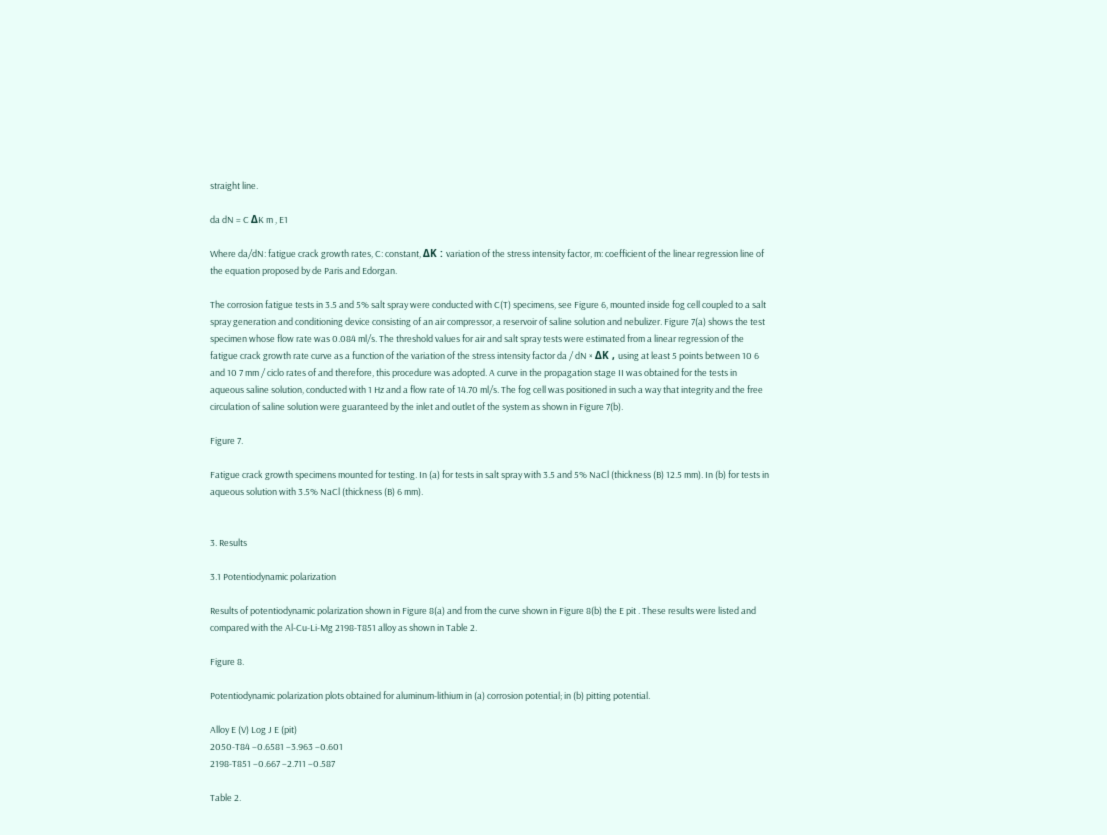straight line.

da dN = C ΔK m , E1

Where da/dN: fatigue crack growth rates, C: constant, ΔK : variation of the stress intensity factor, m: coefficient of the linear regression line of the equation proposed by de Paris and Edorgan.

The corrosion fatigue tests in 3.5 and 5% salt spray were conducted with C(T) specimens, see Figure 6, mounted inside fog cell coupled to a salt spray generation and conditioning device consisting of an air compressor, a reservoir of saline solution and nebulizer. Figure 7(a) shows the test specimen whose flow rate was 0.084 ml/s. The threshold values for air and salt spray tests were estimated from a linear regression of the fatigue crack growth rate curve as a function of the variation of the stress intensity factor da / dN × ΔK , using at least 5 points between 10 6 and 10 7 mm / ciclo rates of and therefore, this procedure was adopted. A curve in the propagation stage II was obtained for the tests in aqueous saline solution, conducted with 1 Hz and a flow rate of 14.70 ml/s. The fog cell was positioned in such a way that integrity and the free circulation of saline solution were guaranteed by the inlet and outlet of the system as shown in Figure 7(b).

Figure 7.

Fatigue crack growth specimens mounted for testing. In (a) for tests in salt spray with 3.5 and 5% NaCl (thickness (B) 12.5 mm). In (b) for tests in aqueous solution with 3.5% NaCl (thickness (B) 6 mm).


3. Results

3.1 Potentiodynamic polarization

Results of potentiodynamic polarization shown in Figure 8(a) and from the curve shown in Figure 8(b) the E pit . These results were listed and compared with the Al-Cu-Li-Mg 2198-T851 alloy as shown in Table 2.

Figure 8.

Potentiodynamic polarization plots obtained for aluminum-lithium in (a) corrosion potential; in (b) pitting potential.

Alloy E (V) Log J E (pit)
2050-T84 −0.6581 −3.963 −0.601
2198-T851 −0.667 −2.711 −0.587

Table 2.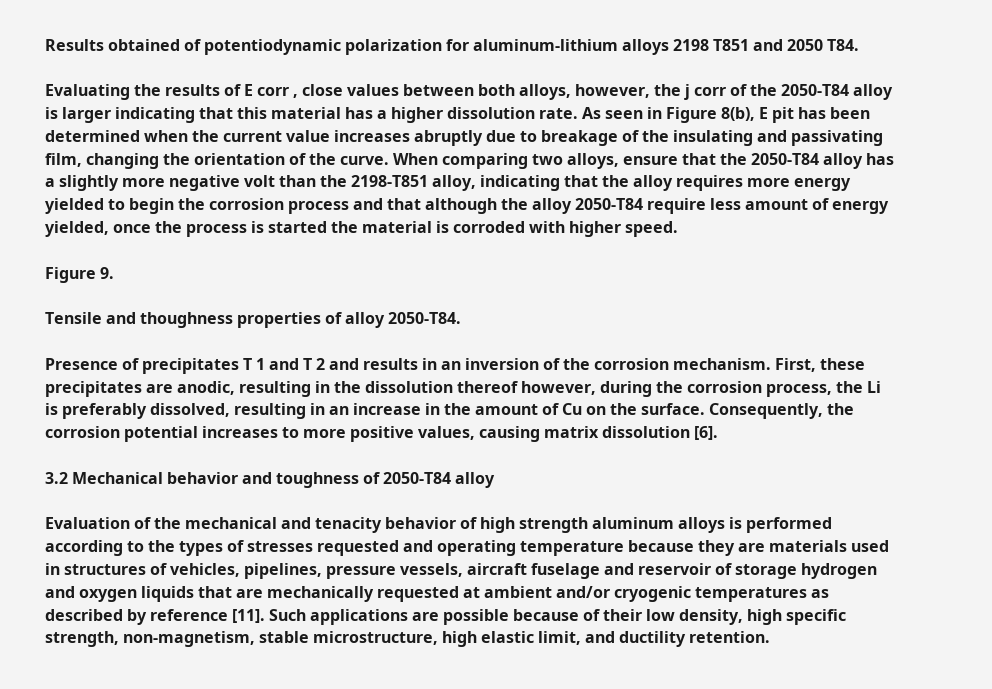Results obtained of potentiodynamic polarization for aluminum-lithium alloys 2198 T851 and 2050 T84.

Evaluating the results of E corr , close values between both alloys, however, the j corr of the 2050-T84 alloy is larger indicating that this material has a higher dissolution rate. As seen in Figure 8(b), E pit has been determined when the current value increases abruptly due to breakage of the insulating and passivating film, changing the orientation of the curve. When comparing two alloys, ensure that the 2050-T84 alloy has a slightly more negative volt than the 2198-T851 alloy, indicating that the alloy requires more energy yielded to begin the corrosion process and that although the alloy 2050-T84 require less amount of energy yielded, once the process is started the material is corroded with higher speed.

Figure 9.

Tensile and thoughness properties of alloy 2050-T84.

Presence of precipitates T 1 and T 2 and results in an inversion of the corrosion mechanism. First, these precipitates are anodic, resulting in the dissolution thereof however, during the corrosion process, the Li is preferably dissolved, resulting in an increase in the amount of Cu on the surface. Consequently, the corrosion potential increases to more positive values, causing matrix dissolution [6].

3.2 Mechanical behavior and toughness of 2050-T84 alloy

Evaluation of the mechanical and tenacity behavior of high strength aluminum alloys is performed according to the types of stresses requested and operating temperature because they are materials used in structures of vehicles, pipelines, pressure vessels, aircraft fuselage and reservoir of storage hydrogen and oxygen liquids that are mechanically requested at ambient and/or cryogenic temperatures as described by reference [11]. Such applications are possible because of their low density, high specific strength, non-magnetism, stable microstructure, high elastic limit, and ductility retention.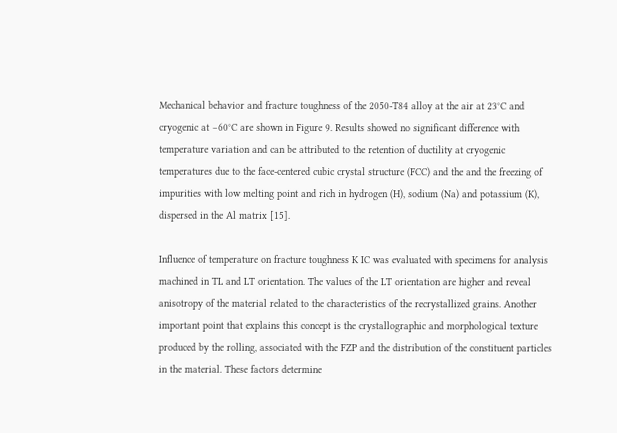Mechanical behavior and fracture toughness of the 2050-T84 alloy at the air at 23°C and cryogenic at −60°C are shown in Figure 9. Results showed no significant difference with temperature variation and can be attributed to the retention of ductility at cryogenic temperatures due to the face-centered cubic crystal structure (FCC) and the and the freezing of impurities with low melting point and rich in hydrogen (H), sodium (Na) and potassium (K), dispersed in the Al matrix [15].

Influence of temperature on fracture toughness K IC was evaluated with specimens for analysis machined in TL and LT orientation. The values of the LT orientation are higher and reveal anisotropy of the material related to the characteristics of the recrystallized grains. Another important point that explains this concept is the crystallographic and morphological texture produced by the rolling, associated with the FZP and the distribution of the constituent particles in the material. These factors determine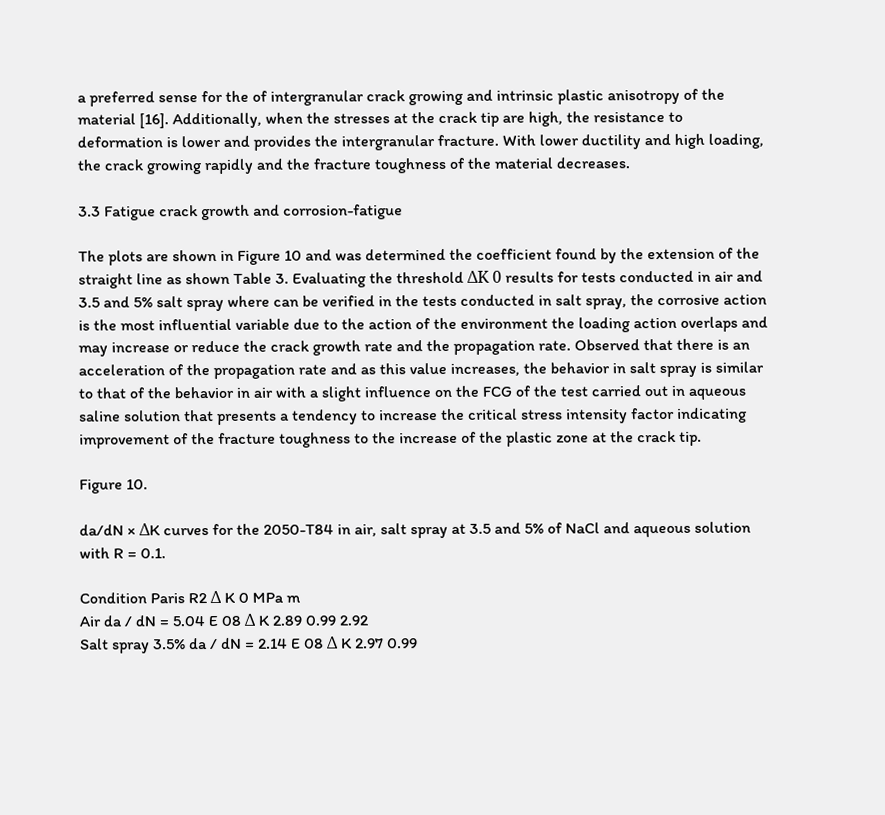a preferred sense for the of intergranular crack growing and intrinsic plastic anisotropy of the material [16]. Additionally, when the stresses at the crack tip are high, the resistance to deformation is lower and provides the intergranular fracture. With lower ductility and high loading, the crack growing rapidly and the fracture toughness of the material decreases.

3.3 Fatigue crack growth and corrosion-fatigue

The plots are shown in Figure 10 and was determined the coefficient found by the extension of the straight line as shown Table 3. Evaluating the threshold ΔK 0 results for tests conducted in air and 3.5 and 5% salt spray where can be verified in the tests conducted in salt spray, the corrosive action is the most influential variable due to the action of the environment the loading action overlaps and may increase or reduce the crack growth rate and the propagation rate. Observed that there is an acceleration of the propagation rate and as this value increases, the behavior in salt spray is similar to that of the behavior in air with a slight influence on the FCG of the test carried out in aqueous saline solution that presents a tendency to increase the critical stress intensity factor indicating improvement of the fracture toughness to the increase of the plastic zone at the crack tip.

Figure 10.

da/dN × ΔK curves for the 2050-T84 in air, salt spray at 3.5 and 5% of NaCl and aqueous solution with R = 0.1.

Condition Paris R2 Δ K 0 MPa m
Air da / dN = 5.04 E 08 Δ K 2.89 0.99 2.92
Salt spray 3.5% da / dN = 2.14 E 08 Δ K 2.97 0.99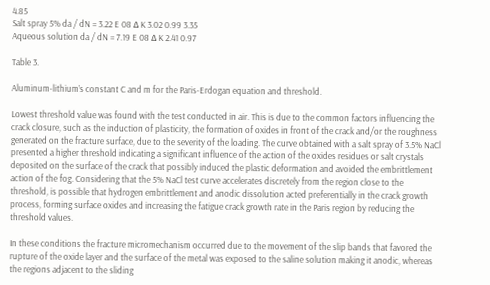4.85
Salt spray 5% da / dN = 3.22 E 08 Δ K 3.02 0.99 3.35
Aqueous solution da / dN = 7.19 E 08 Δ K 2.41 0.97

Table 3.

Aluminum-lithium’s constant C and m for the Paris-Erdogan equation and threshold.

Lowest threshold value was found with the test conducted in air. This is due to the common factors influencing the crack closure, such as the induction of plasticity, the formation of oxides in front of the crack and/or the roughness generated on the fracture surface, due to the severity of the loading. The curve obtained with a salt spray of 3.5% NaCl presented a higher threshold indicating a significant influence of the action of the oxides residues or salt crystals deposited on the surface of the crack that possibly induced the plastic deformation and avoided the embrittlement action of the fog. Considering that the 5% NaCl test curve accelerates discretely from the region close to the threshold, is possible that hydrogen embrittlement and anodic dissolution acted preferentially in the crack growth process, forming surface oxides and increasing the fatigue crack growth rate in the Paris region by reducing the threshold values.

In these conditions the fracture micromechanism occurred due to the movement of the slip bands that favored the rupture of the oxide layer and the surface of the metal was exposed to the saline solution making it anodic, whereas the regions adjacent to the sliding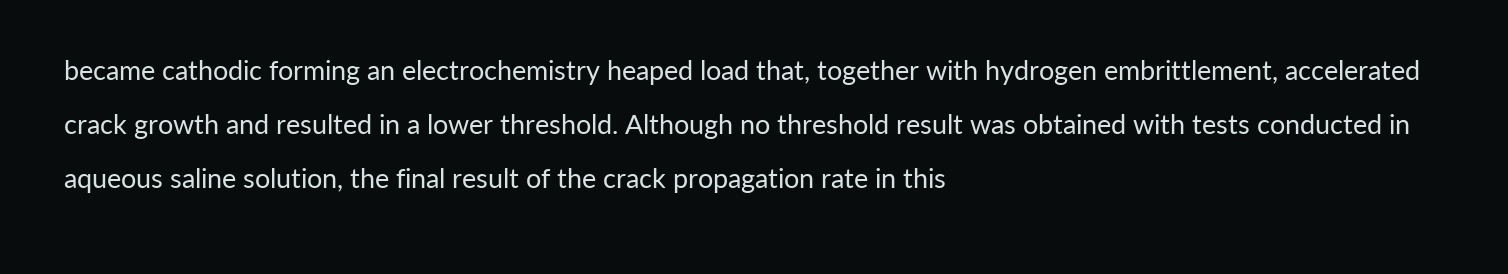became cathodic forming an electrochemistry heaped load that, together with hydrogen embrittlement, accelerated crack growth and resulted in a lower threshold. Although no threshold result was obtained with tests conducted in aqueous saline solution, the final result of the crack propagation rate in this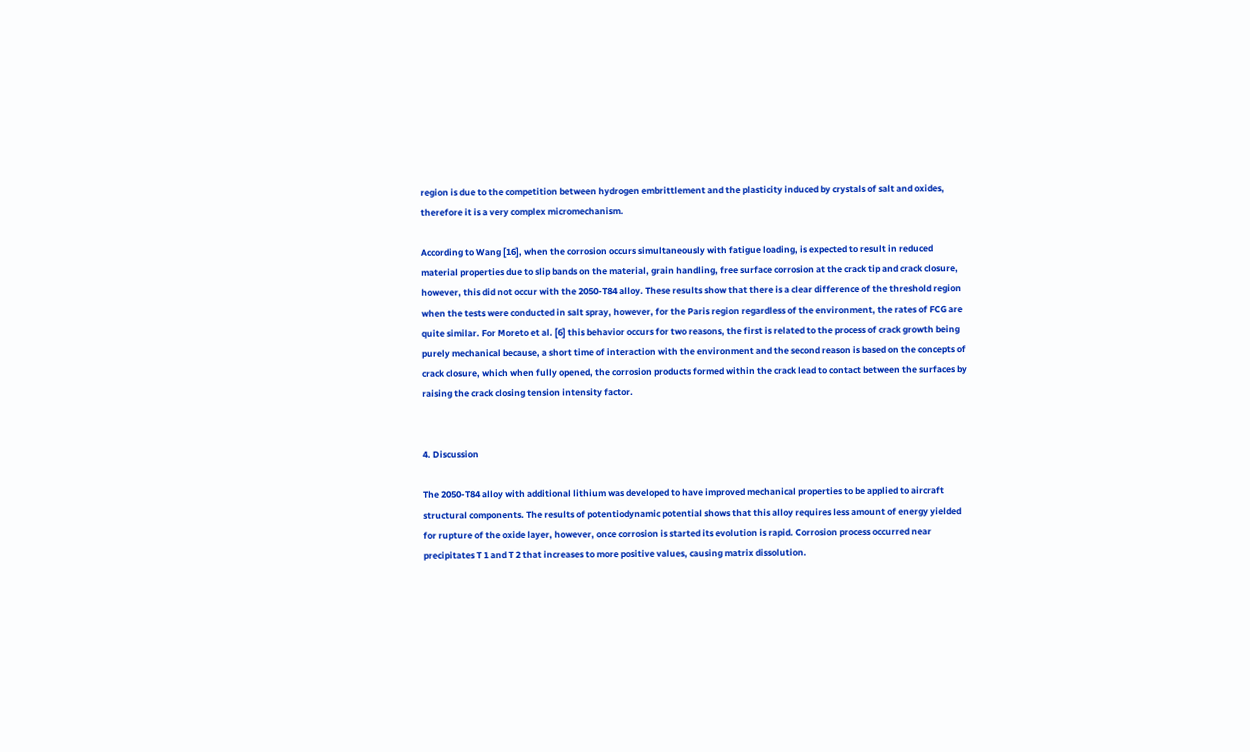region is due to the competition between hydrogen embrittlement and the plasticity induced by crystals of salt and oxides, therefore it is a very complex micromechanism.

According to Wang [16], when the corrosion occurs simultaneously with fatigue loading, is expected to result in reduced material properties due to slip bands on the material, grain handling, free surface corrosion at the crack tip and crack closure, however, this did not occur with the 2050-T84 alloy. These results show that there is a clear difference of the threshold region when the tests were conducted in salt spray, however, for the Paris region regardless of the environment, the rates of FCG are quite similar. For Moreto et al. [6] this behavior occurs for two reasons, the first is related to the process of crack growth being purely mechanical because, a short time of interaction with the environment and the second reason is based on the concepts of crack closure, which when fully opened, the corrosion products formed within the crack lead to contact between the surfaces by raising the crack closing tension intensity factor.


4. Discussion

The 2050-T84 alloy with additional lithium was developed to have improved mechanical properties to be applied to aircraft structural components. The results of potentiodynamic potential shows that this alloy requires less amount of energy yielded for rupture of the oxide layer, however, once corrosion is started its evolution is rapid. Corrosion process occurred near precipitates T 1 and T 2 that increases to more positive values, causing matrix dissolution.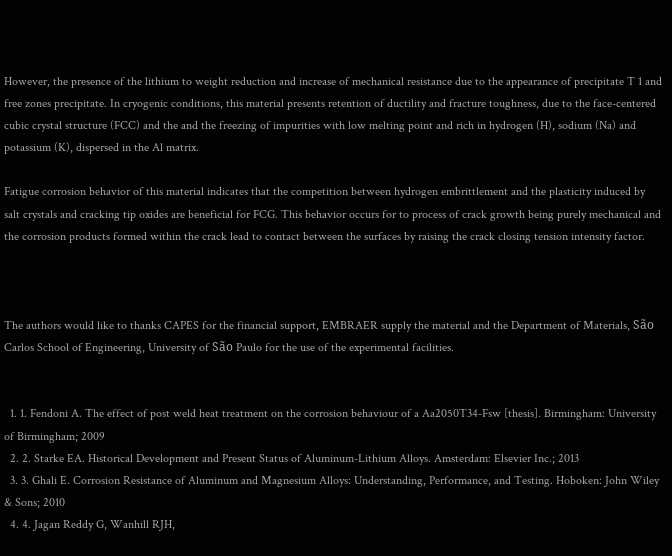However, the presence of the lithium to weight reduction and increase of mechanical resistance due to the appearance of precipitate T 1 and free zones precipitate. In cryogenic conditions, this material presents retention of ductility and fracture toughness, due to the face-centered cubic crystal structure (FCC) and the and the freezing of impurities with low melting point and rich in hydrogen (H), sodium (Na) and potassium (K), dispersed in the Al matrix.

Fatigue corrosion behavior of this material indicates that the competition between hydrogen embrittlement and the plasticity induced by salt crystals and cracking tip oxides are beneficial for FCG. This behavior occurs for to process of crack growth being purely mechanical and the corrosion products formed within the crack lead to contact between the surfaces by raising the crack closing tension intensity factor.



The authors would like to thanks CAPES for the financial support, EMBRAER supply the material and the Department of Materials, São Carlos School of Engineering, University of São Paulo for the use of the experimental facilities.


  1. 1. Fendoni A. The effect of post weld heat treatment on the corrosion behaviour of a Aa2050T34-Fsw [thesis]. Birmingham: University of Birmingham; 2009
  2. 2. Starke EA. Historical Development and Present Status of Aluminum-Lithium Alloys. Amsterdam: Elsevier Inc.; 2013
  3. 3. Ghali E. Corrosion Resistance of Aluminum and Magnesium Alloys: Understanding, Performance, and Testing. Hoboken: John Wiley & Sons; 2010
  4. 4. Jagan Reddy G, Wanhill RJH,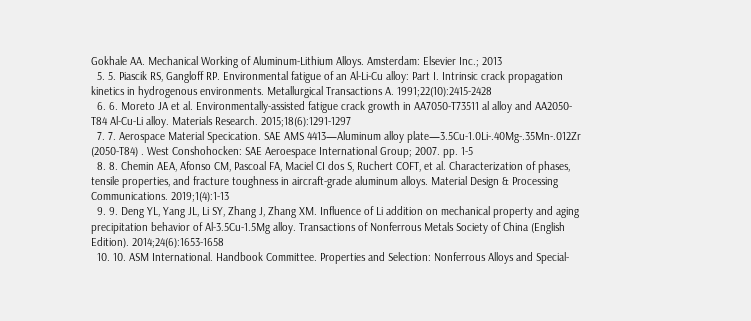Gokhale AA. Mechanical Working of Aluminum-Lithium Alloys. Amsterdam: Elsevier Inc.; 2013
  5. 5. Piascik RS, Gangloff RP. Environmental fatigue of an Al-Li-Cu alloy: Part I. Intrinsic crack propagation kinetics in hydrogenous environments. Metallurgical Transactions A. 1991;22(10):2415-2428
  6. 6. Moreto JA et al. Environmentally-assisted fatigue crack growth in AA7050-T73511 al alloy and AA2050-T84 Al-Cu-Li alloy. Materials Research. 2015;18(6):1291-1297
  7. 7. Aerospace Material Specication. SAE AMS 4413—Aluminum alloy plate—3.5Cu-1.0Li-.40Mg-.35Mn-.012Zr (2050-T84) . West Conshohocken: SAE Aeroespace International Group; 2007. pp. 1-5
  8. 8. Chemin AEA, Afonso CM, Pascoal FA, Maciel CI dos S, Ruchert COFT, et al. Characterization of phases, tensile properties, and fracture toughness in aircraft-grade aluminum alloys. Material Design & Processing Communications. 2019;1(4):1-13
  9. 9. Deng YL, Yang JL, Li SY, Zhang J, Zhang XM. Influence of Li addition on mechanical property and aging precipitation behavior of Al-3.5Cu-1.5Mg alloy. Transactions of Nonferrous Metals Society of China (English Edition). 2014;24(6):1653-1658
  10. 10. ASM International. Handbook Committee. Properties and Selection: Nonferrous Alloys and Special-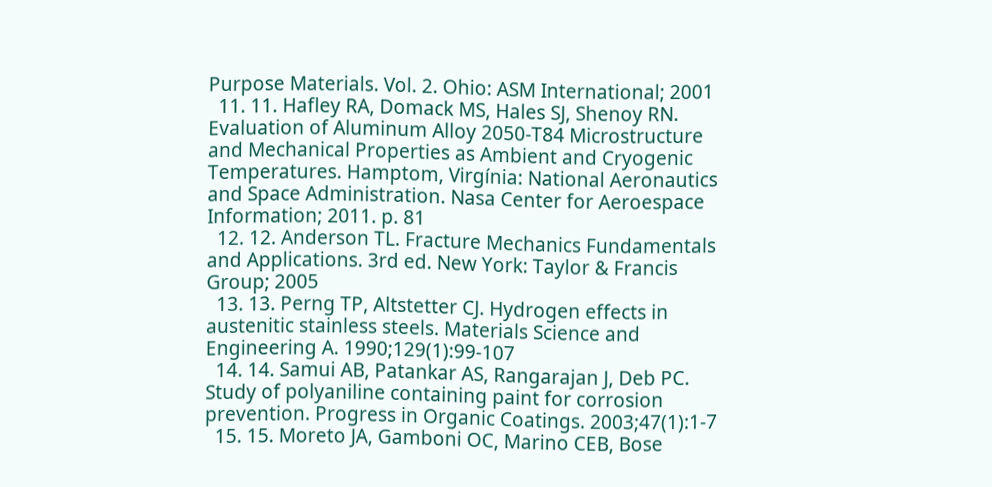Purpose Materials. Vol. 2. Ohio: ASM International; 2001
  11. 11. Hafley RA, Domack MS, Hales SJ, Shenoy RN. Evaluation of Aluminum Alloy 2050-T84 Microstructure and Mechanical Properties as Ambient and Cryogenic Temperatures. Hamptom, Virgínia: National Aeronautics and Space Administration. Nasa Center for Aeroespace Information; 2011. p. 81
  12. 12. Anderson TL. Fracture Mechanics Fundamentals and Applications. 3rd ed. New York: Taylor & Francis Group; 2005
  13. 13. Perng TP, Altstetter CJ. Hydrogen effects in austenitic stainless steels. Materials Science and Engineering A. 1990;129(1):99-107
  14. 14. Samui AB, Patankar AS, Rangarajan J, Deb PC. Study of polyaniline containing paint for corrosion prevention. Progress in Organic Coatings. 2003;47(1):1-7
  15. 15. Moreto JA, Gamboni OC, Marino CEB, Bose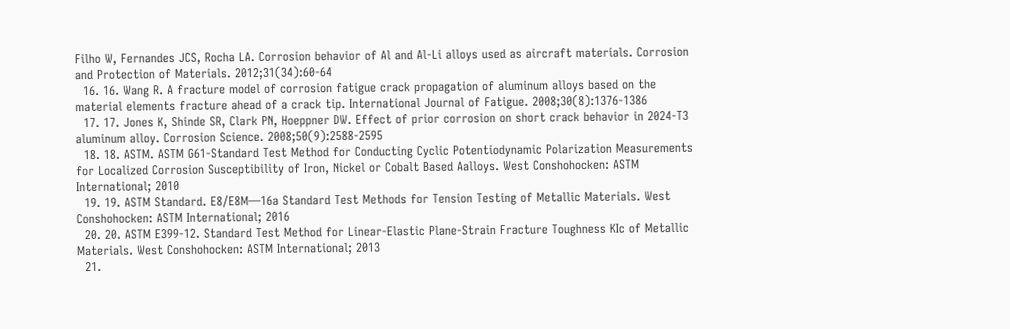Filho W, Fernandes JCS, Rocha LA. Corrosion behavior of Al and Al-Li alloys used as aircraft materials. Corrosion and Protection of Materials. 2012;31(34):60-64
  16. 16. Wang R. A fracture model of corrosion fatigue crack propagation of aluminum alloys based on the material elements fracture ahead of a crack tip. International Journal of Fatigue. 2008;30(8):1376-1386
  17. 17. Jones K, Shinde SR, Clark PN, Hoeppner DW. Effect of prior corrosion on short crack behavior in 2024-T3 aluminum alloy. Corrosion Science. 2008;50(9):2588-2595
  18. 18. ASTM. ASTM G61-Standard Test Method for Conducting Cyclic Potentiodynamic Polarization Measurements for Localized Corrosion Susceptibility of Iron, Nickel or Cobalt Based Aalloys. West Conshohocken: ASTM International; 2010
  19. 19. ASTM Standard. E8/E8M—16a Standard Test Methods for Tension Testing of Metallic Materials. West Conshohocken: ASTM International; 2016
  20. 20. ASTM E399-12. Standard Test Method for Linear-Elastic Plane-Strain Fracture Toughness KIc of Metallic Materials. West Conshohocken: ASTM International; 2013
  21.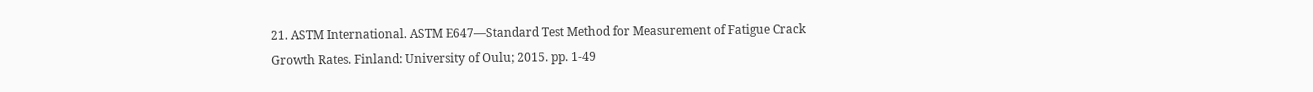21. ASTM International. ASTM E647—Standard Test Method for Measurement of Fatigue Crack Growth Rates. Finland: University of Oulu; 2015. pp. 1-49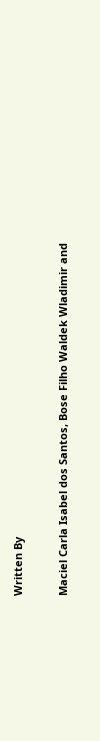Written By

Maciel Carla Isabel dos Santos, Bose Filho Waldek Wladimir and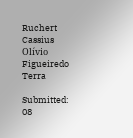Ruchert Cassius Olívio Figueiredo Terra

Submitted: 08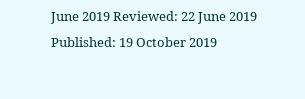June 2019 Reviewed: 22 June 2019 Published: 19 October 2019